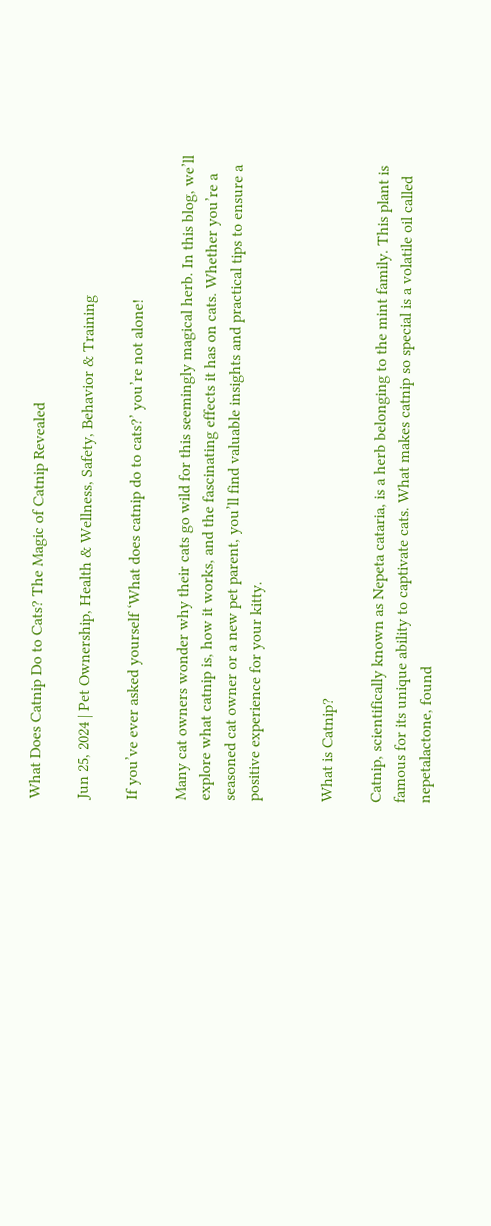What Does Catnip Do to Cats? The Magic of Catnip Revealed

Jun 25, 2024 | Pet Ownership, Health & Wellness, Safety, Behavior & Training

If you’ve ever asked yourself ‘What does catnip do to cats?’ you’re not alone!

Many cat owners wonder why their cats go wild for this seemingly magical herb. In this blog, we’ll explore what catnip is, how it works, and the fascinating effects it has on cats. Whether you’re a seasoned cat owner or a new pet parent, you’ll find valuable insights and practical tips to ensure a positive experience for your kitty.


What is Catnip?

Catnip, scientifically known as Nepeta cataria, is a herb belonging to the mint family. This plant is famous for its unique ability to captivate cats. What makes catnip so special is a volatile oil called nepetalactone, found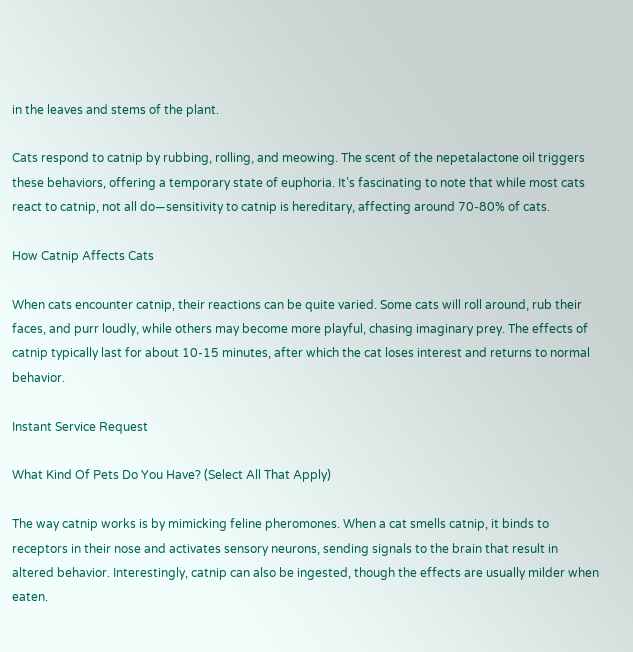in the leaves and stems of the plant.

Cats respond to catnip by rubbing, rolling, and meowing. The scent of the nepetalactone oil triggers these behaviors, offering a temporary state of euphoria. It’s fascinating to note that while most cats react to catnip, not all do—sensitivity to catnip is hereditary, affecting around 70-80% of cats.

How Catnip Affects Cats

When cats encounter catnip, their reactions can be quite varied. Some cats will roll around, rub their faces, and purr loudly, while others may become more playful, chasing imaginary prey. The effects of catnip typically last for about 10-15 minutes, after which the cat loses interest and returns to normal behavior.

Instant Service Request

What Kind Of Pets Do You Have? (Select All That Apply)

The way catnip works is by mimicking feline pheromones. When a cat smells catnip, it binds to receptors in their nose and activates sensory neurons, sending signals to the brain that result in altered behavior. Interestingly, catnip can also be ingested, though the effects are usually milder when eaten.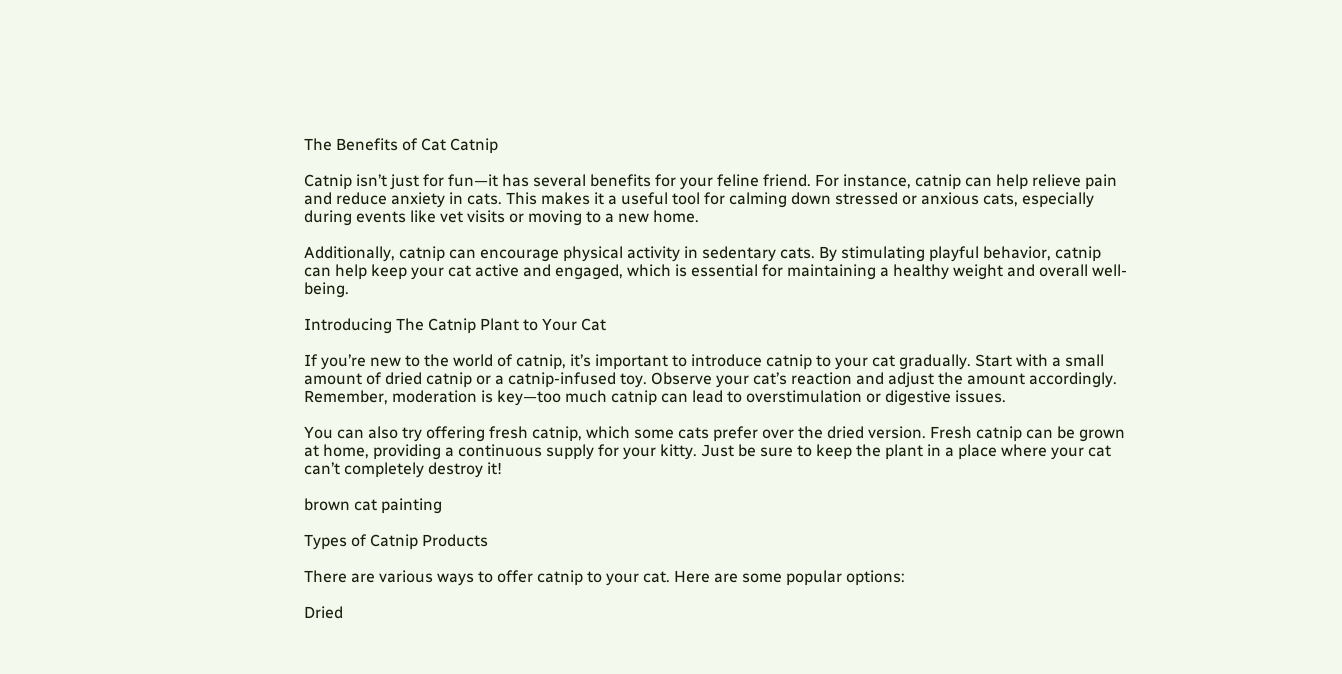The Benefits of Cat Catnip

Catnip isn’t just for fun—it has several benefits for your feline friend. For instance, catnip can help relieve pain and reduce anxiety in cats. This makes it a useful tool for calming down stressed or anxious cats, especially during events like vet visits or moving to a new home.

Additionally, catnip can encourage physical activity in sedentary cats. By stimulating playful behavior, catnip can help keep your cat active and engaged, which is essential for maintaining a healthy weight and overall well-being.

Introducing The Catnip Plant to Your Cat

If you’re new to the world of catnip, it’s important to introduce catnip to your cat gradually. Start with a small amount of dried catnip or a catnip-infused toy. Observe your cat’s reaction and adjust the amount accordingly. Remember, moderation is key—too much catnip can lead to overstimulation or digestive issues.

You can also try offering fresh catnip, which some cats prefer over the dried version. Fresh catnip can be grown at home, providing a continuous supply for your kitty. Just be sure to keep the plant in a place where your cat can’t completely destroy it!

brown cat painting

Types of Catnip Products

There are various ways to offer catnip to your cat. Here are some popular options:

Dried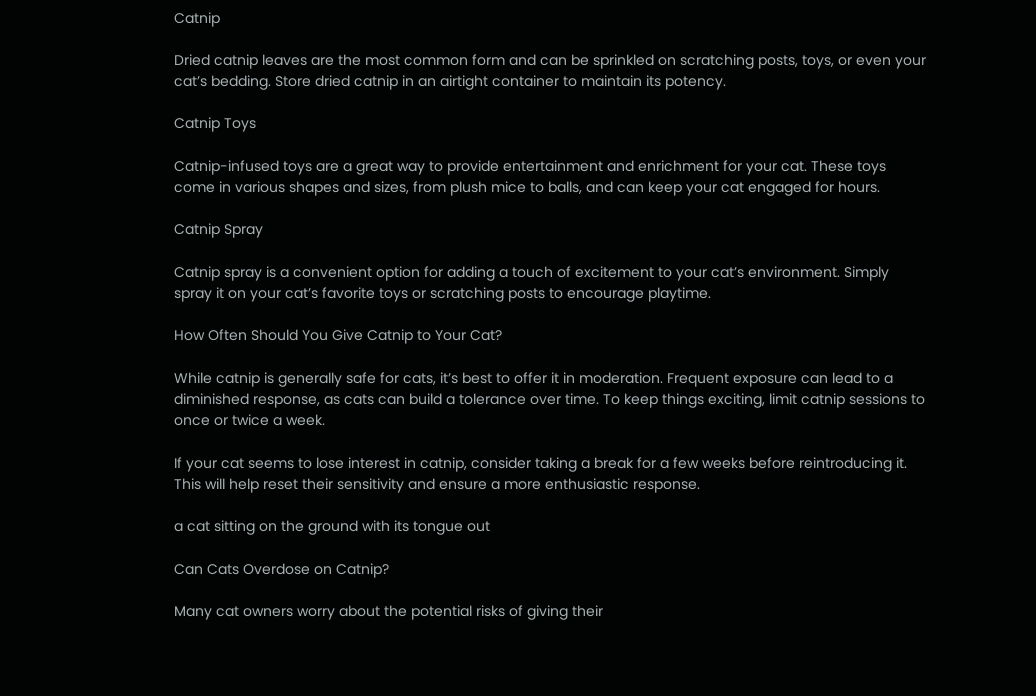Catnip

Dried catnip leaves are the most common form and can be sprinkled on scratching posts, toys, or even your cat’s bedding. Store dried catnip in an airtight container to maintain its potency.

Catnip Toys

Catnip-infused toys are a great way to provide entertainment and enrichment for your cat. These toys come in various shapes and sizes, from plush mice to balls, and can keep your cat engaged for hours.

Catnip Spray

Catnip spray is a convenient option for adding a touch of excitement to your cat’s environment. Simply spray it on your cat’s favorite toys or scratching posts to encourage playtime.

How Often Should You Give Catnip to Your Cat?

While catnip is generally safe for cats, it’s best to offer it in moderation. Frequent exposure can lead to a diminished response, as cats can build a tolerance over time. To keep things exciting, limit catnip sessions to once or twice a week.

If your cat seems to lose interest in catnip, consider taking a break for a few weeks before reintroducing it. This will help reset their sensitivity and ensure a more enthusiastic response.

a cat sitting on the ground with its tongue out

Can Cats Overdose on Catnip?

Many cat owners worry about the potential risks of giving their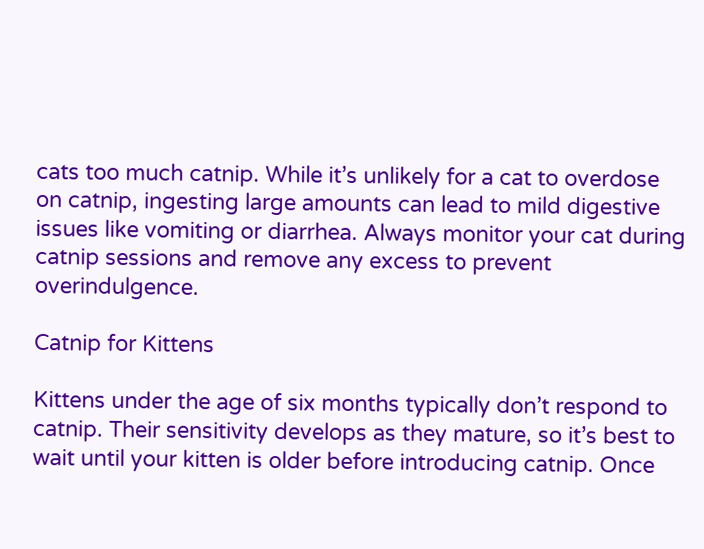cats too much catnip. While it’s unlikely for a cat to overdose on catnip, ingesting large amounts can lead to mild digestive issues like vomiting or diarrhea. Always monitor your cat during catnip sessions and remove any excess to prevent overindulgence.

Catnip for Kittens

Kittens under the age of six months typically don’t respond to catnip. Their sensitivity develops as they mature, so it’s best to wait until your kitten is older before introducing catnip. Once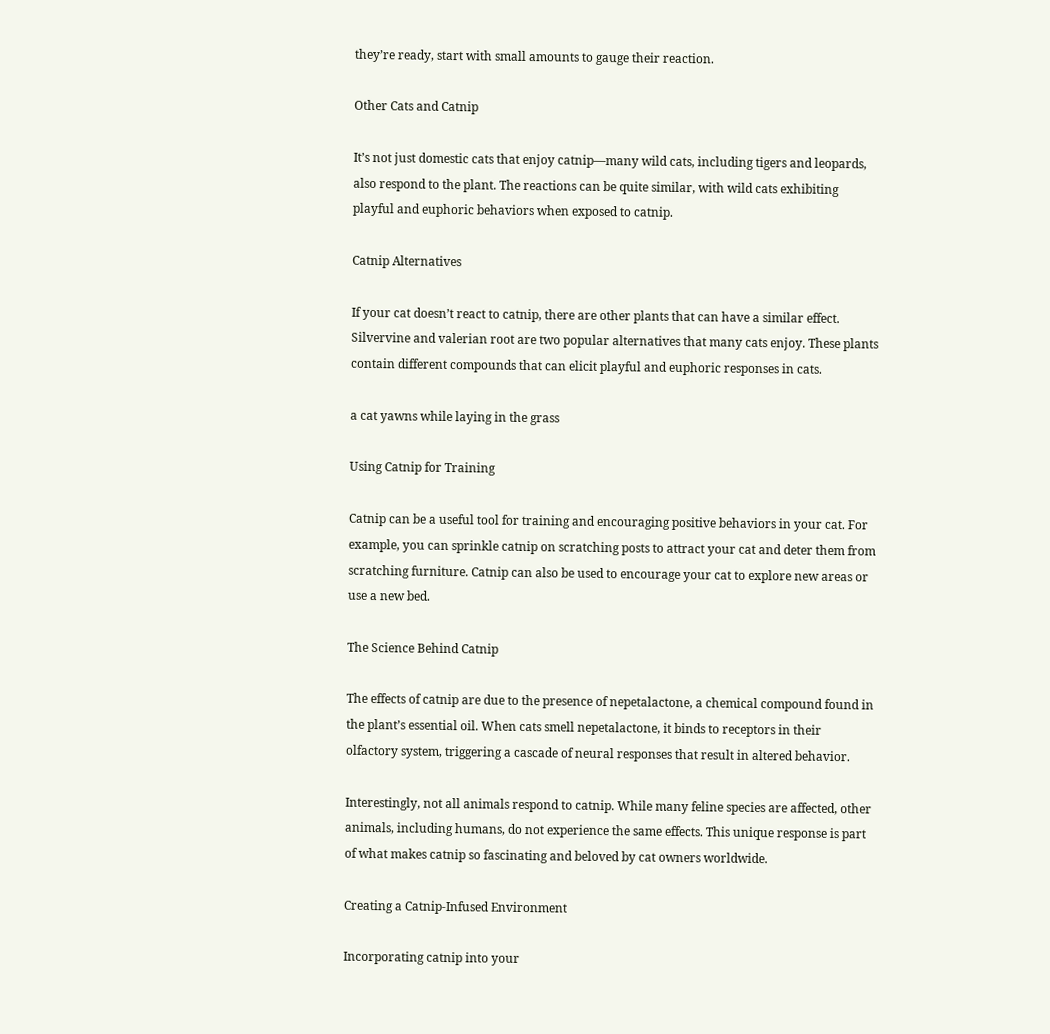they’re ready, start with small amounts to gauge their reaction.

Other Cats and Catnip

It’s not just domestic cats that enjoy catnip—many wild cats, including tigers and leopards, also respond to the plant. The reactions can be quite similar, with wild cats exhibiting playful and euphoric behaviors when exposed to catnip.

Catnip Alternatives

If your cat doesn’t react to catnip, there are other plants that can have a similar effect. Silvervine and valerian root are two popular alternatives that many cats enjoy. These plants contain different compounds that can elicit playful and euphoric responses in cats.

a cat yawns while laying in the grass

Using Catnip for Training

Catnip can be a useful tool for training and encouraging positive behaviors in your cat. For example, you can sprinkle catnip on scratching posts to attract your cat and deter them from scratching furniture. Catnip can also be used to encourage your cat to explore new areas or use a new bed.

The Science Behind Catnip

The effects of catnip are due to the presence of nepetalactone, a chemical compound found in the plant’s essential oil. When cats smell nepetalactone, it binds to receptors in their olfactory system, triggering a cascade of neural responses that result in altered behavior.

Interestingly, not all animals respond to catnip. While many feline species are affected, other animals, including humans, do not experience the same effects. This unique response is part of what makes catnip so fascinating and beloved by cat owners worldwide.

Creating a Catnip-Infused Environment

Incorporating catnip into your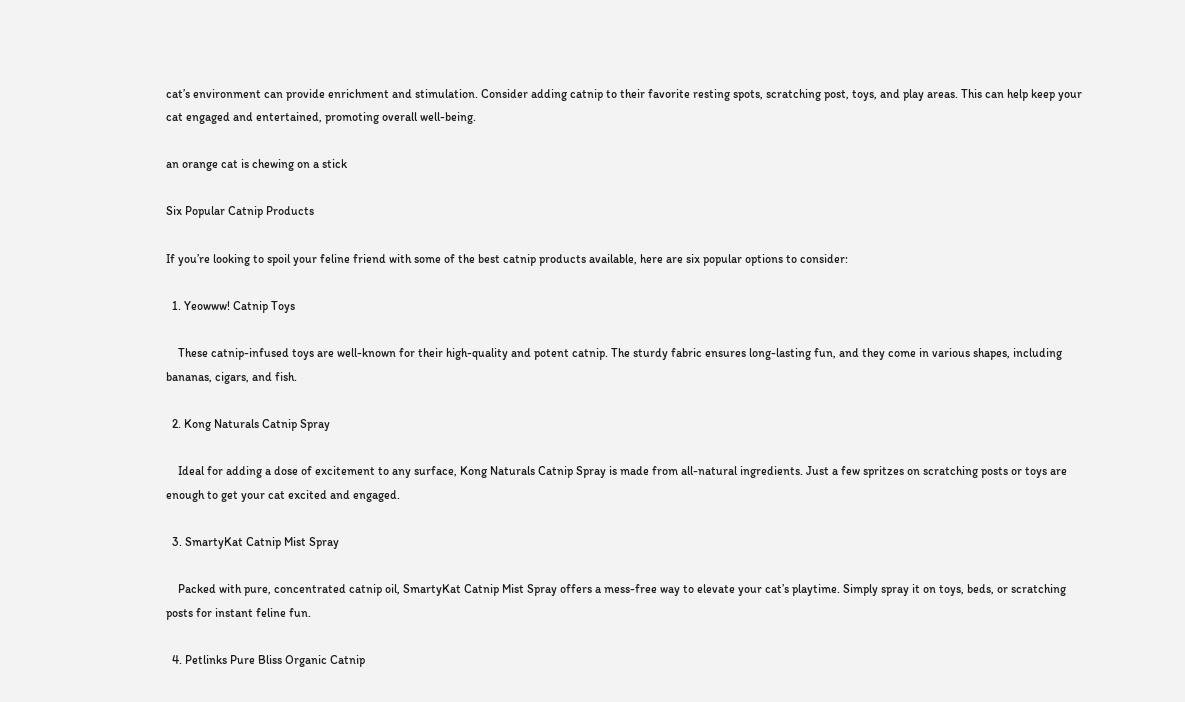cat’s environment can provide enrichment and stimulation. Consider adding catnip to their favorite resting spots, scratching post, toys, and play areas. This can help keep your cat engaged and entertained, promoting overall well-being.

an orange cat is chewing on a stick

Six Popular Catnip Products

If you’re looking to spoil your feline friend with some of the best catnip products available, here are six popular options to consider:

  1. Yeowww! Catnip Toys

    These catnip-infused toys are well-known for their high-quality and potent catnip. The sturdy fabric ensures long-lasting fun, and they come in various shapes, including bananas, cigars, and fish.

  2. Kong Naturals Catnip Spray

    Ideal for adding a dose of excitement to any surface, Kong Naturals Catnip Spray is made from all-natural ingredients. Just a few spritzes on scratching posts or toys are enough to get your cat excited and engaged.

  3. SmartyKat Catnip Mist Spray

    Packed with pure, concentrated catnip oil, SmartyKat Catnip Mist Spray offers a mess-free way to elevate your cat’s playtime. Simply spray it on toys, beds, or scratching posts for instant feline fun.

  4. Petlinks Pure Bliss Organic Catnip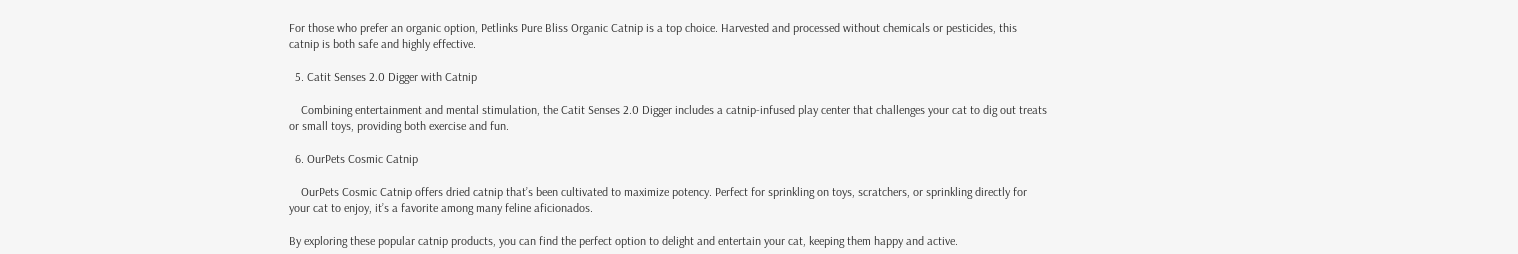For those who prefer an organic option, Petlinks Pure Bliss Organic Catnip is a top choice. Harvested and processed without chemicals or pesticides, this catnip is both safe and highly effective.

  5. Catit Senses 2.0 Digger with Catnip

    Combining entertainment and mental stimulation, the Catit Senses 2.0 Digger includes a catnip-infused play center that challenges your cat to dig out treats or small toys, providing both exercise and fun.

  6. OurPets Cosmic Catnip

    OurPets Cosmic Catnip offers dried catnip that’s been cultivated to maximize potency. Perfect for sprinkling on toys, scratchers, or sprinkling directly for your cat to enjoy, it’s a favorite among many feline aficionados.

By exploring these popular catnip products, you can find the perfect option to delight and entertain your cat, keeping them happy and active.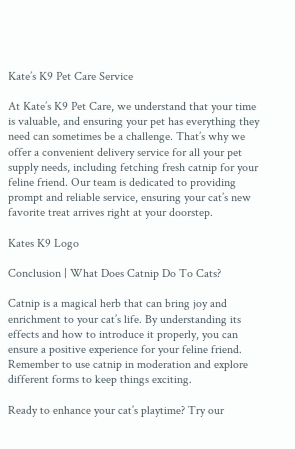Kate’s K9 Pet Care Service

At Kate’s K9 Pet Care, we understand that your time is valuable, and ensuring your pet has everything they need can sometimes be a challenge. That’s why we offer a convenient delivery service for all your pet supply needs, including fetching fresh catnip for your feline friend. Our team is dedicated to providing prompt and reliable service, ensuring your cat’s new favorite treat arrives right at your doorstep.

Kates K9 Logo

Conclusion | What Does Catnip Do To Cats?

Catnip is a magical herb that can bring joy and enrichment to your cat’s life. By understanding its effects and how to introduce it properly, you can ensure a positive experience for your feline friend. Remember to use catnip in moderation and explore different forms to keep things exciting.

Ready to enhance your cat’s playtime? Try our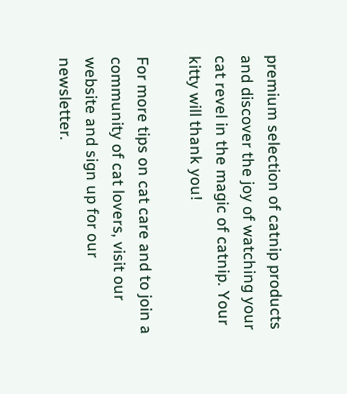premium selection of catnip products and discover the joy of watching your cat revel in the magic of catnip. Your kitty will thank you!

For more tips on cat care and to join a community of cat lovers, visit our website and sign up for our newsletter.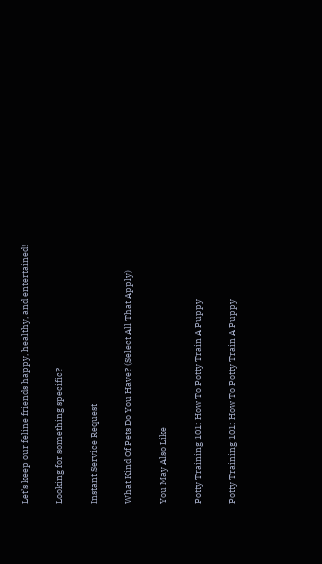Let’s keep our feline friends happy, healthy, and entertained!

Looking for something specific?

Instant Service Request

What Kind Of Pets Do You Have? (Select All That Apply)

You May Also Like

Potty Training 101: How To Potty Train A Puppy

Potty Training 101: How To Potty Train A Puppy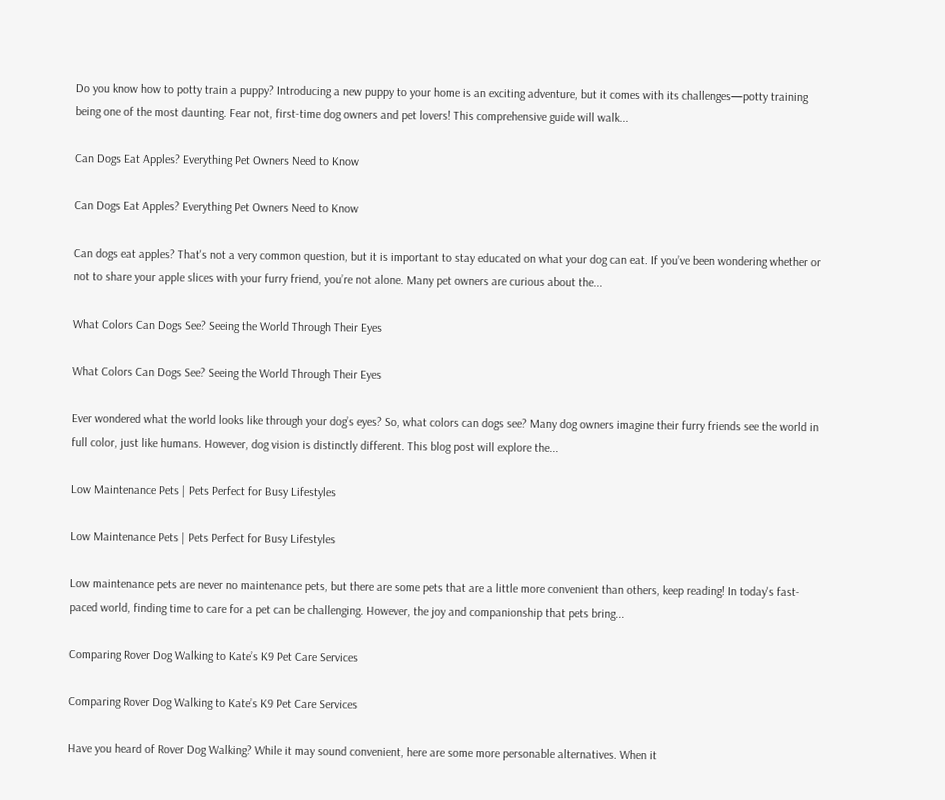Do you know how to potty train a puppy? Introducing a new puppy to your home is an exciting adventure, but it comes with its challenges—potty training being one of the most daunting. Fear not, first-time dog owners and pet lovers! This comprehensive guide will walk...

Can Dogs Eat Apples? Everything Pet Owners Need to Know

Can Dogs Eat Apples? Everything Pet Owners Need to Know

Can dogs eat apples? That's not a very common question, but it is important to stay educated on what your dog can eat. If you’ve been wondering whether or not to share your apple slices with your furry friend, you’re not alone. Many pet owners are curious about the...

What Colors Can Dogs See? Seeing the World Through Their Eyes

What Colors Can Dogs See? Seeing the World Through Their Eyes

Ever wondered what the world looks like through your dog’s eyes? So, what colors can dogs see? Many dog owners imagine their furry friends see the world in full color, just like humans. However, dog vision is distinctly different. This blog post will explore the...

Low Maintenance Pets | Pets Perfect for Busy Lifestyles

Low Maintenance Pets | Pets Perfect for Busy Lifestyles

Low maintenance pets are never no maintenance pets, but there are some pets that are a little more convenient than others, keep reading! In today's fast-paced world, finding time to care for a pet can be challenging. However, the joy and companionship that pets bring...

Comparing Rover Dog Walking to Kate’s K9 Pet Care Services

Comparing Rover Dog Walking to Kate’s K9 Pet Care Services

Have you heard of Rover Dog Walking? While it may sound convenient, here are some more personable alternatives. When it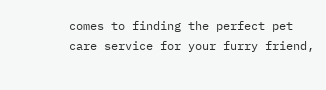comes to finding the perfect pet care service for your furry friend,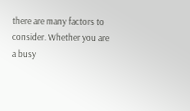there are many factors to consider. Whether you are a busy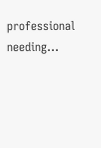professional needing...